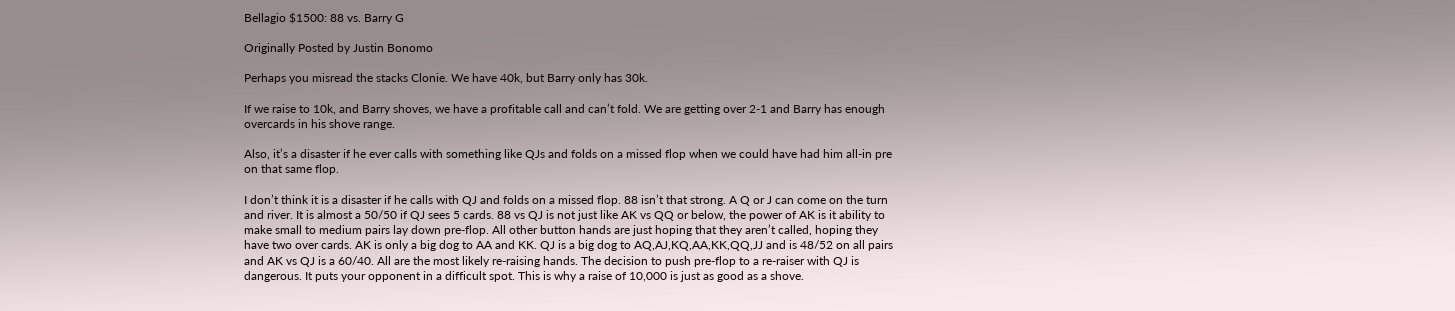Bellagio $1500: 88 vs. Barry G

Originally Posted by Justin Bonomo

Perhaps you misread the stacks Clonie. We have 40k, but Barry only has 30k.

If we raise to 10k, and Barry shoves, we have a profitable call and can’t fold. We are getting over 2-1 and Barry has enough overcards in his shove range.

Also, it’s a disaster if he ever calls with something like QJs and folds on a missed flop when we could have had him all-in pre on that same flop.

I don’t think it is a disaster if he calls with QJ and folds on a missed flop. 88 isn’t that strong. A Q or J can come on the turn and river. It is almost a 50/50 if QJ sees 5 cards. 88 vs QJ is not just like AK vs QQ or below, the power of AK is it ability to make small to medium pairs lay down pre-flop. All other button hands are just hoping that they aren’t called, hoping they have two over cards. AK is only a big dog to AA and KK. QJ is a big dog to AQ,AJ,KQ,AA,KK,QQ,JJ and is 48/52 on all pairs and AK vs QJ is a 60/40. All are the most likely re-raising hands. The decision to push pre-flop to a re-raiser with QJ is dangerous. It puts your opponent in a difficult spot. This is why a raise of 10,000 is just as good as a shove.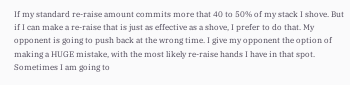If my standard re-raise amount commits more that 40 to 50% of my stack I shove. But if I can make a re-raise that is just as effective as a shove, I prefer to do that. My opponent is going to push back at the wrong time. I give my opponent the option of making a HUGE mistake, with the most likely re-raise hands I have in that spot. Sometimes I am going to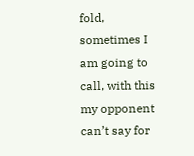fold, sometimes I am going to call, with this my opponent can’t say for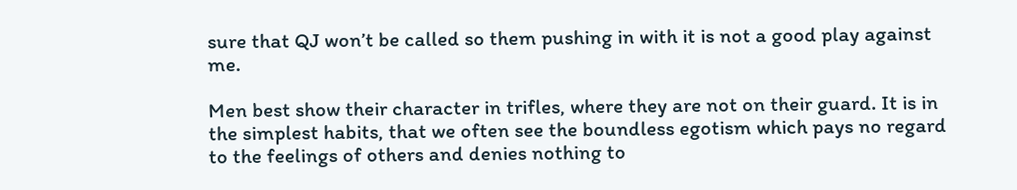sure that QJ won’t be called so them pushing in with it is not a good play against me.

Men best show their character in trifles, where they are not on their guard. It is in the simplest habits, that we often see the boundless egotism which pays no regard to the feelings of others and denies nothing to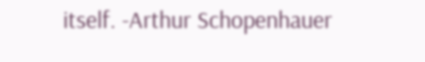itself. -Arthur Schopenhauer